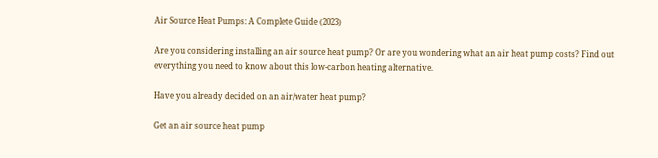Air Source Heat Pumps: A Complete Guide (2023)

Are you considering installing an air source heat pump? Or are you wondering what an air heat pump costs? Find out everything you need to know about this low-carbon heating alternative.

Have you already decided on an air/water heat pump?

Get an air source heat pump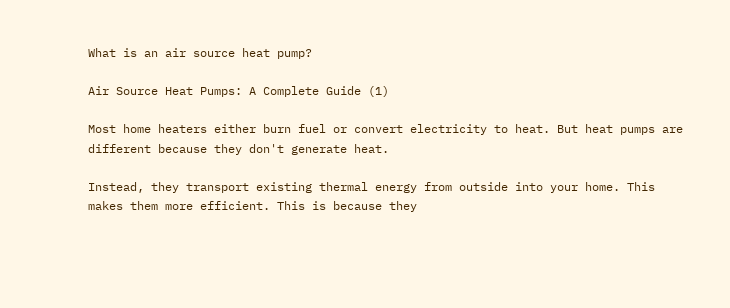What is an air source heat pump?

Air Source Heat Pumps: A Complete Guide (1)

Most home heaters either burn fuel or convert electricity to heat. But heat pumps are different because they don't generate heat.

Instead, they transport existing thermal energy from outside into your home. This makes them more efficient. This is because they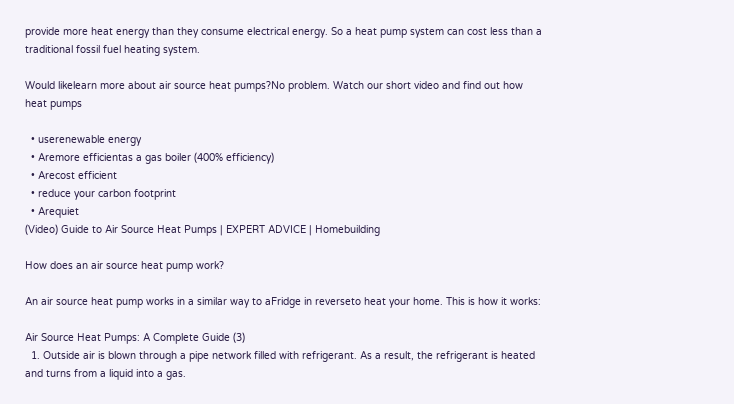provide more heat energy than they consume electrical energy. So a heat pump system can cost less than a traditional fossil fuel heating system.

Would likelearn more about air source heat pumps?No problem. Watch our short video and find out how heat pumps

  • userenewable energy
  • Aremore efficientas a gas boiler (400% efficiency)
  • Arecost efficient
  • reduce your carbon footprint
  • Arequiet
(Video) Guide to Air Source Heat Pumps | EXPERT ADVICE | Homebuilding

How does an air source heat pump work?

An air source heat pump works in a similar way to aFridge in reverseto heat your home. This is how it works:

Air Source Heat Pumps: A Complete Guide (3)
  1. Outside air is blown through a pipe network filled with refrigerant. As a result, the refrigerant is heated and turns from a liquid into a gas.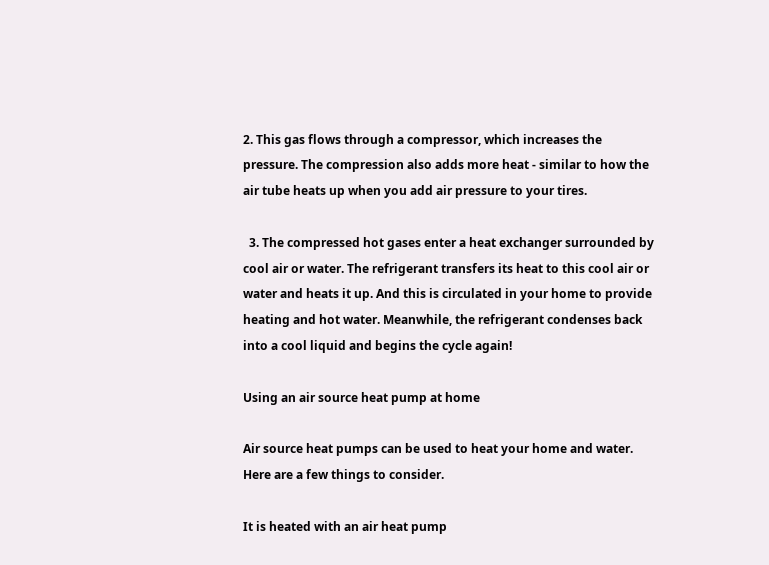2. This gas flows through a compressor, which increases the pressure. The compression also adds more heat - similar to how the air tube heats up when you add air pressure to your tires.

  3. The compressed hot gases enter a heat exchanger surrounded by cool air or water. The refrigerant transfers its heat to this cool air or water and heats it up. And this is circulated in your home to provide heating and hot water. Meanwhile, the refrigerant condenses back into a cool liquid and begins the cycle again!

Using an air source heat pump at home

Air source heat pumps can be used to heat your home and water. Here are a few things to consider.

It is heated with an air heat pump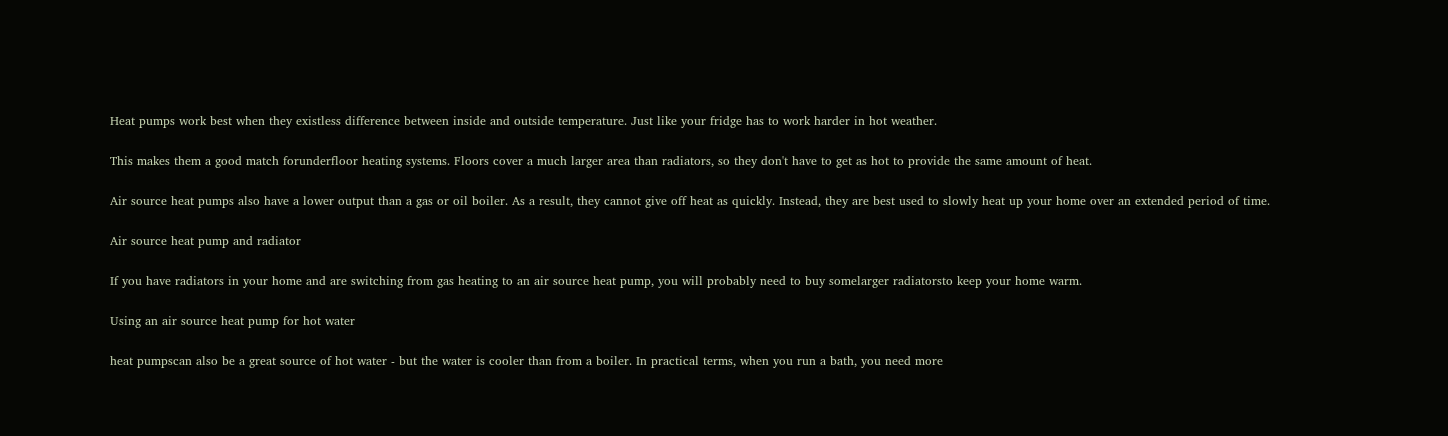Heat pumps work best when they existless difference between inside and outside temperature. Just like your fridge has to work harder in hot weather.

This makes them a good match forunderfloor heating systems. Floors cover a much larger area than radiators, so they don't have to get as hot to provide the same amount of heat.

Air source heat pumps also have a lower output than a gas or oil boiler. As a result, they cannot give off heat as quickly. Instead, they are best used to slowly heat up your home over an extended period of time.

Air source heat pump and radiator

If you have radiators in your home and are switching from gas heating to an air source heat pump, you will probably need to buy somelarger radiatorsto keep your home warm.

Using an air source heat pump for hot water

heat pumpscan also be a great source of hot water - but the water is cooler than from a boiler. In practical terms, when you run a bath, you need more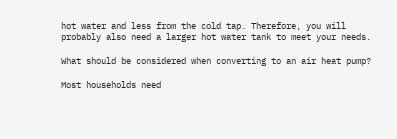hot water and less from the cold tap. Therefore, you will probably also need a larger hot water tank to meet your needs.

What should be considered when converting to an air heat pump?

Most households need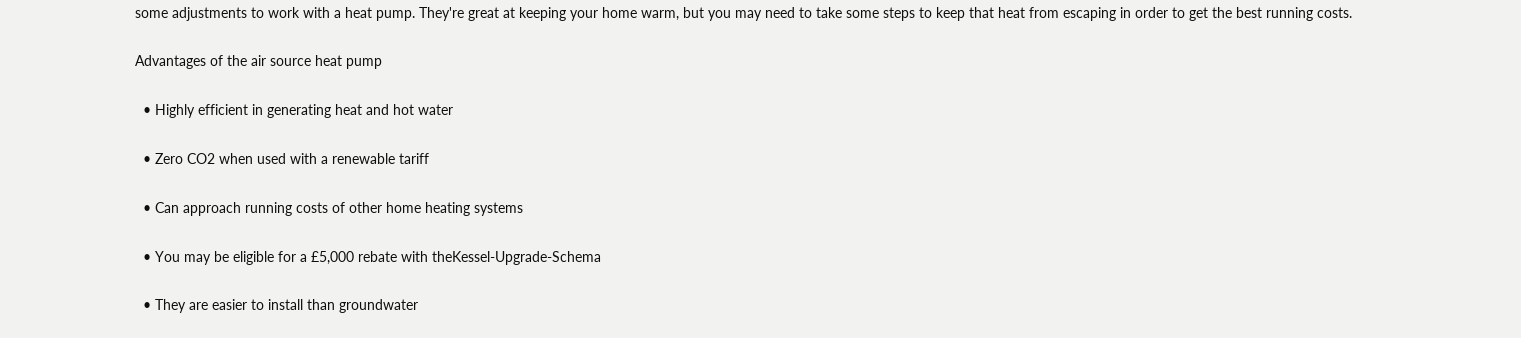some adjustments to work with a heat pump. They're great at keeping your home warm, but you may need to take some steps to keep that heat from escaping in order to get the best running costs.

Advantages of the air source heat pump

  • Highly efficient in generating heat and hot water

  • Zero CO2 when used with a renewable tariff

  • Can approach running costs of other home heating systems

  • You may be eligible for a £5,000 rebate with theKessel-Upgrade-Schema

  • They are easier to install than groundwater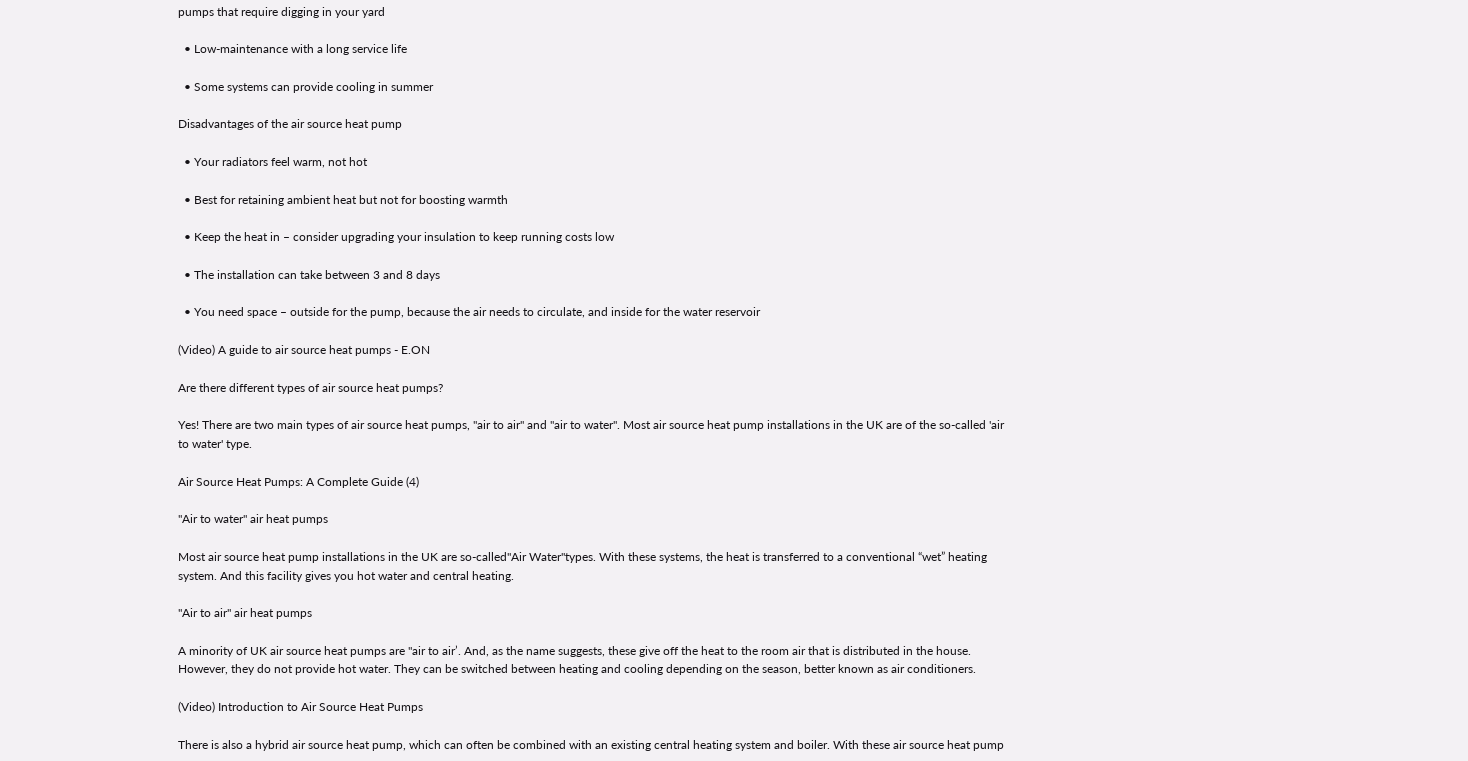pumps that require digging in your yard

  • Low-maintenance with a long service life

  • Some systems can provide cooling in summer

Disadvantages of the air source heat pump

  • Your radiators feel warm, not hot

  • Best for retaining ambient heat but not for boosting warmth

  • Keep the heat in – consider upgrading your insulation to keep running costs low

  • The installation can take between 3 and 8 days

  • You need space – outside for the pump, because the air needs to circulate, and inside for the water reservoir

(Video) A guide to air source heat pumps - E.ON

Are there different types of air source heat pumps?

Yes! There are two main types of air source heat pumps, "air to air" and "air to water". Most air source heat pump installations in the UK are of the so-called 'air to water' type.

Air Source Heat Pumps: A Complete Guide (4)

"Air to water" air heat pumps

Most air source heat pump installations in the UK are so-called"Air Water"types. With these systems, the heat is transferred to a conventional “wet” heating system. And this facility gives you hot water and central heating.

"Air to air" air heat pumps

A minority of UK air source heat pumps are "air to air’. And, as the name suggests, these give off the heat to the room air that is distributed in the house. However, they do not provide hot water. They can be switched between heating and cooling depending on the season, better known as air conditioners.

(Video) Introduction to Air Source Heat Pumps

There is also a hybrid air source heat pump, which can often be combined with an existing central heating system and boiler. With these air source heat pump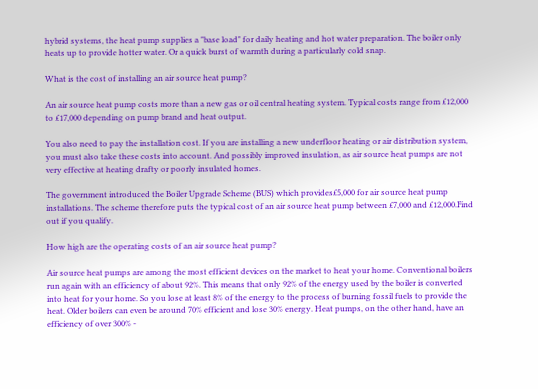hybrid systems, the heat pump supplies a "base load" for daily heating and hot water preparation. The boiler only heats up to provide hotter water. Or a quick burst of warmth during a particularly cold snap.

What is the cost of installing an air source heat pump?

An air source heat pump costs more than a new gas or oil central heating system. Typical costs range from £12,000 to £17,000 depending on pump brand and heat output.

You also need to pay the installation cost. If you are installing a new underfloor heating or air distribution system, you must also take these costs into account. And possibly improved insulation, as air source heat pumps are not very effective at heating drafty or poorly insulated homes.

The government introduced the Boiler Upgrade Scheme (BUS) which provides£5,000 for air source heat pump installations. The scheme therefore puts the typical cost of an air source heat pump between £7,000 and £12,000.Find out if you qualify.

How high are the operating costs of an air source heat pump?

Air source heat pumps are among the most efficient devices on the market to heat your home. Conventional boilers run again with an efficiency of about 92%. This means that only 92% of the energy used by the boiler is converted into heat for your home. So you lose at least 8% of the energy to the process of burning fossil fuels to provide the heat. Older boilers can even be around 70% efficient and lose 30% energy. Heat pumps, on the other hand, have an efficiency of over 300% -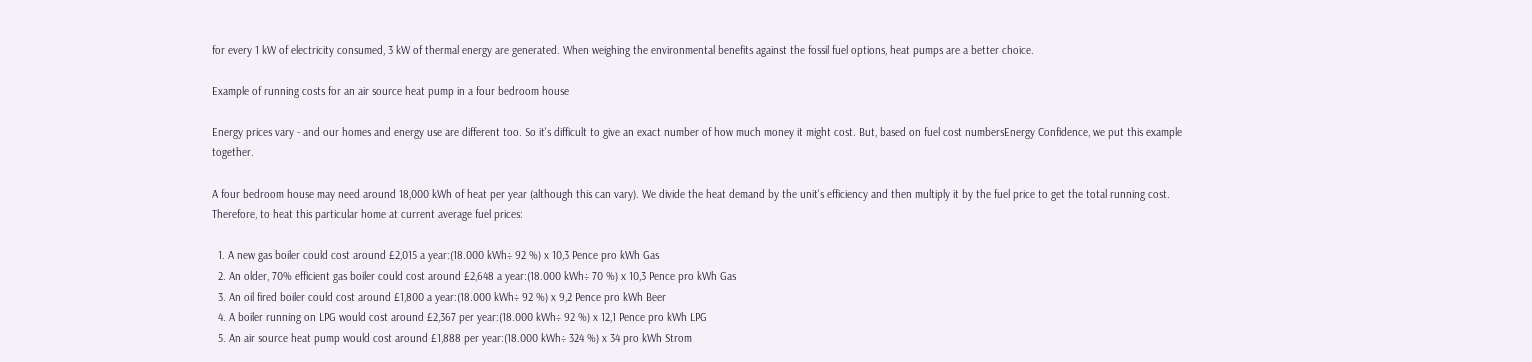for every 1 kW of electricity consumed, 3 kW of thermal energy are generated. When weighing the environmental benefits against the fossil fuel options, heat pumps are a better choice.

Example of running costs for an air source heat pump in a four bedroom house

Energy prices vary - and our homes and energy use are different too. So it's difficult to give an exact number of how much money it might cost. But, based on fuel cost numbersEnergy Confidence, we put this example together.

A four bedroom house may need around 18,000 kWh of heat per year (although this can vary). We divide the heat demand by the unit's efficiency and then multiply it by the fuel price to get the total running cost. Therefore, to heat this particular home at current average fuel prices:

  1. A new gas boiler could cost around £2,015 a year:(18.000 kWh÷ 92 %) x 10,3 Pence pro kWh Gas
  2. An older, 70% efficient gas boiler could cost around £2,648 a year:(18.000 kWh÷ 70 %) x 10,3 Pence pro kWh Gas
  3. An oil fired boiler could cost around £1,800 a year:(18.000 kWh÷ 92 %) x 9,2 Pence pro kWh Beer
  4. A boiler running on LPG would cost around £2,367 per year:(18.000 kWh÷ 92 %) x 12,1 Pence pro kWh LPG
  5. An air source heat pump would cost around £1,888 per year:(18.000 kWh÷ 324 %) x 34 pro kWh Strom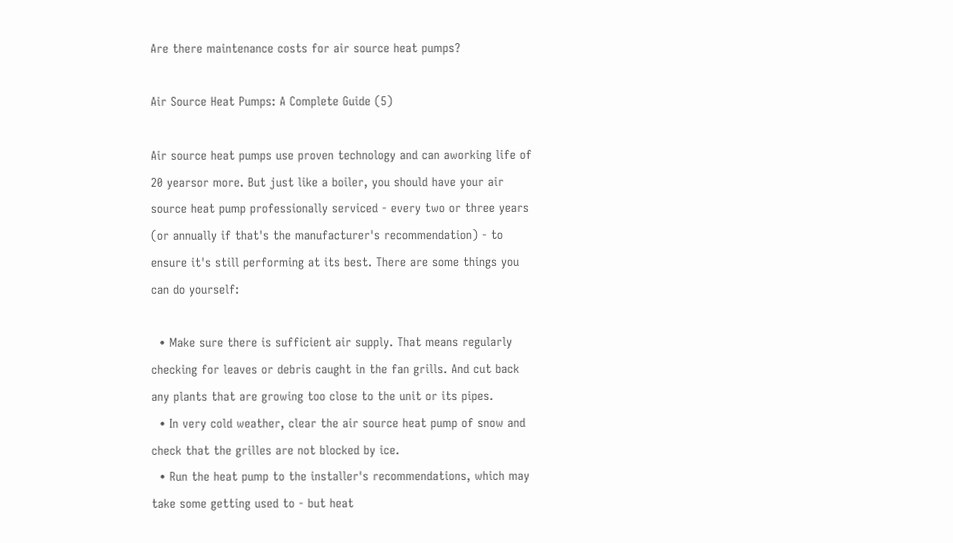Are there maintenance costs for air source heat pumps?

Air Source Heat Pumps: A Complete Guide (5)

Air source heat pumps use proven technology and can aworking life of 20 yearsor more. But just like a boiler, you should have your air source heat pump professionally serviced - every two or three years (or annually if that's the manufacturer's recommendation) - to ensure it's still performing at its best. There are some things you can do yourself:

  • Make sure there is sufficient air supply. That means regularly checking for leaves or debris caught in the fan grills. And cut back any plants that are growing too close to the unit or its pipes.
  • In very cold weather, clear the air source heat pump of snow and check that the grilles are not blocked by ice.
  • Run the heat pump to the installer's recommendations, which may take some getting used to - but heat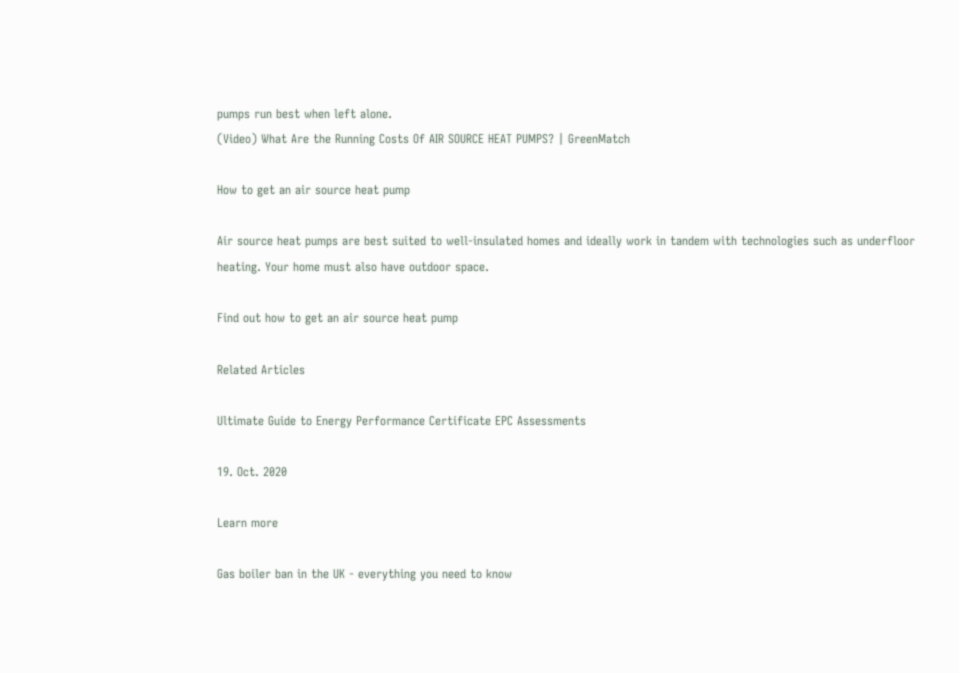pumps run best when left alone.
(Video) What Are the Running Costs Of AIR SOURCE HEAT PUMPS? | GreenMatch

How to get an air source heat pump

Air source heat pumps are best suited to well-insulated homes and ideally work in tandem with technologies such as underfloor heating. Your home must also have outdoor space.

Find out how to get an air source heat pump

Related Articles

Ultimate Guide to Energy Performance Certificate EPC Assessments

19. Oct. 2020

Learn more

Gas boiler ban in the UK - everything you need to know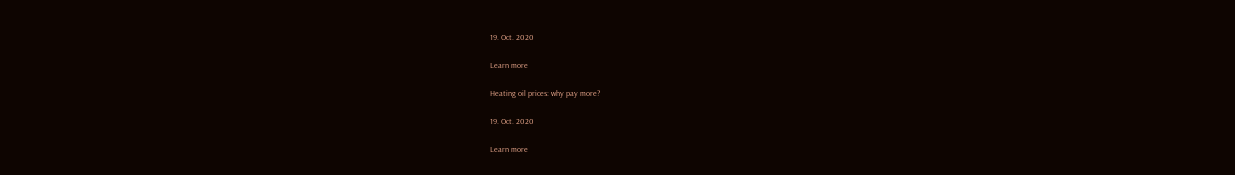19. Oct. 2020

Learn more

Heating oil prices: why pay more?

19. Oct. 2020

Learn more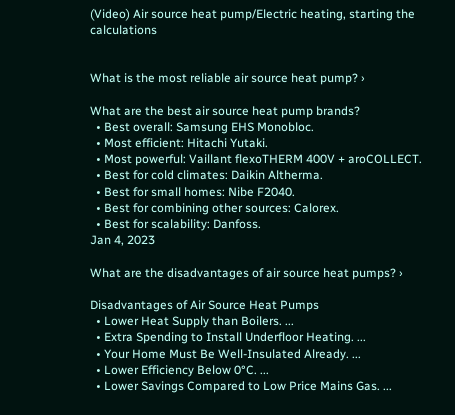(Video) Air source heat pump/Electric heating, starting the calculations


What is the most reliable air source heat pump? ›

What are the best air source heat pump brands?
  • Best overall: Samsung EHS Monobloc.
  • Most efficient: Hitachi Yutaki.
  • Most powerful: Vaillant flexoTHERM 400V + aroCOLLECT.
  • Best for cold climates: Daikin Altherma.
  • Best for small homes: Nibe F2040.
  • Best for combining other sources: Calorex.
  • Best for scalability: Danfoss.
Jan 4, 2023

What are the disadvantages of air source heat pumps? ›

Disadvantages of Air Source Heat Pumps
  • Lower Heat Supply than Boilers. ...
  • Extra Spending to Install Underfloor Heating. ...
  • Your Home Must Be Well-Insulated Already. ...
  • Lower Efficiency Below 0°C. ...
  • Lower Savings Compared to Low Price Mains Gas. ...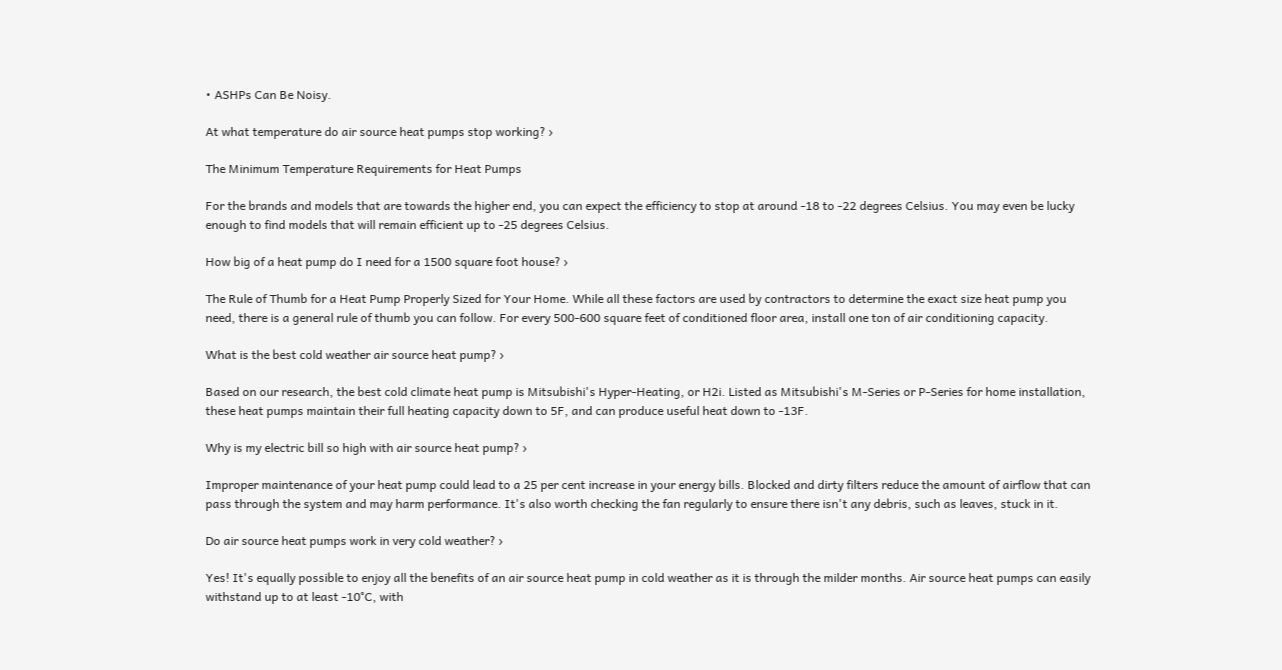• ASHPs Can Be Noisy.

At what temperature do air source heat pumps stop working? ›

The Minimum Temperature Requirements for Heat Pumps

For the brands and models that are towards the higher end, you can expect the efficiency to stop at around -18 to -22 degrees Celsius. You may even be lucky enough to find models that will remain efficient up to -25 degrees Celsius.

How big of a heat pump do I need for a 1500 square foot house? ›

The Rule of Thumb for a Heat Pump Properly Sized for Your Home. While all these factors are used by contractors to determine the exact size heat pump you need, there is a general rule of thumb you can follow. For every 500-600 square feet of conditioned floor area, install one ton of air conditioning capacity.

What is the best cold weather air source heat pump? ›

Based on our research, the best cold climate heat pump is Mitsubishi's Hyper-Heating, or H2i. Listed as Mitsubishi's M-Series or P-Series for home installation, these heat pumps maintain their full heating capacity down to 5F, and can produce useful heat down to -13F.

Why is my electric bill so high with air source heat pump? ›

Improper maintenance of your heat pump could lead to a 25 per cent increase in your energy bills. Blocked and dirty filters reduce the amount of airflow that can pass through the system and may harm performance. It's also worth checking the fan regularly to ensure there isn't any debris, such as leaves, stuck in it.

Do air source heat pumps work in very cold weather? ›

Yes! It's equally possible to enjoy all the benefits of an air source heat pump in cold weather as it is through the milder months. Air source heat pumps can easily withstand up to at least -10°C, with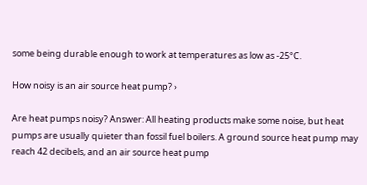some being durable enough to work at temperatures as low as -25°C.

How noisy is an air source heat pump? ›

Are heat pumps noisy? Answer: All heating products make some noise, but heat pumps are usually quieter than fossil fuel boilers. A ground source heat pump may reach 42 decibels, and an air source heat pump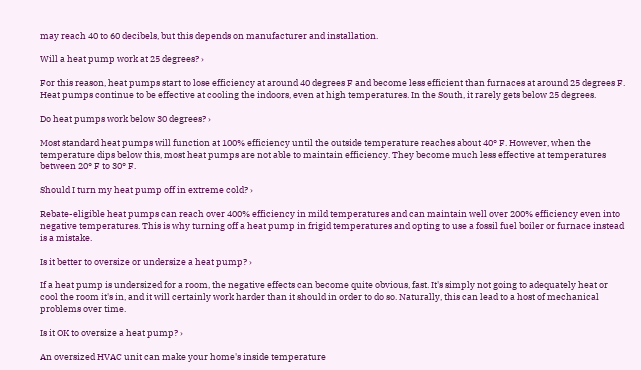may reach 40 to 60 decibels, but this depends on manufacturer and installation.

Will a heat pump work at 25 degrees? ›

For this reason, heat pumps start to lose efficiency at around 40 degrees F and become less efficient than furnaces at around 25 degrees F. Heat pumps continue to be effective at cooling the indoors, even at high temperatures. In the South, it rarely gets below 25 degrees.

Do heat pumps work below 30 degrees? ›

Most standard heat pumps will function at 100% efficiency until the outside temperature reaches about 40° F. However, when the temperature dips below this, most heat pumps are not able to maintain efficiency. They become much less effective at temperatures between 20° F to 30° F.

Should I turn my heat pump off in extreme cold? ›

Rebate-eligible heat pumps can reach over 400% efficiency in mild temperatures and can maintain well over 200% efficiency even into negative temperatures. This is why turning off a heat pump in frigid temperatures and opting to use a fossil fuel boiler or furnace instead is a mistake.

Is it better to oversize or undersize a heat pump? ›

If a heat pump is undersized for a room, the negative effects can become quite obvious, fast. It's simply not going to adequately heat or cool the room it's in, and it will certainly work harder than it should in order to do so. Naturally, this can lead to a host of mechanical problems over time.

Is it OK to oversize a heat pump? ›

An oversized HVAC unit can make your home's inside temperature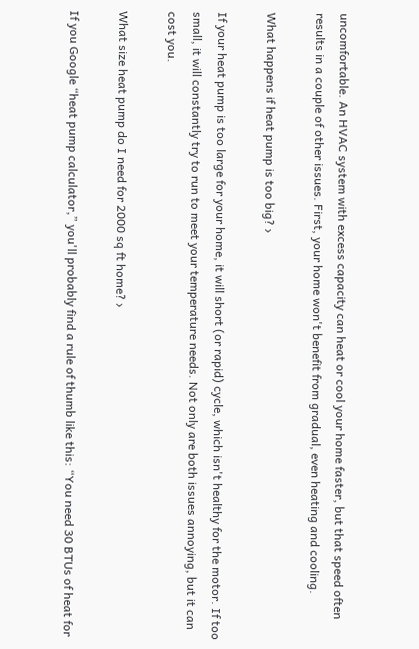uncomfortable. An HVAC system with excess capacity can heat or cool your home faster, but that speed often results in a couple of other issues. First, your home won't benefit from gradual, even heating and cooling.

What happens if heat pump is too big? ›

If your heat pump is too large for your home, it will short (or rapid) cycle, which isn't healthy for the motor. If too small, it will constantly try to run to meet your temperature needs. Not only are both issues annoying, but it can cost you.

What size heat pump do I need for 2000 sq ft home? ›

If you Google “heat pump calculator,” you'll probably find a rule of thumb like this: “You need 30 BTUs of heat for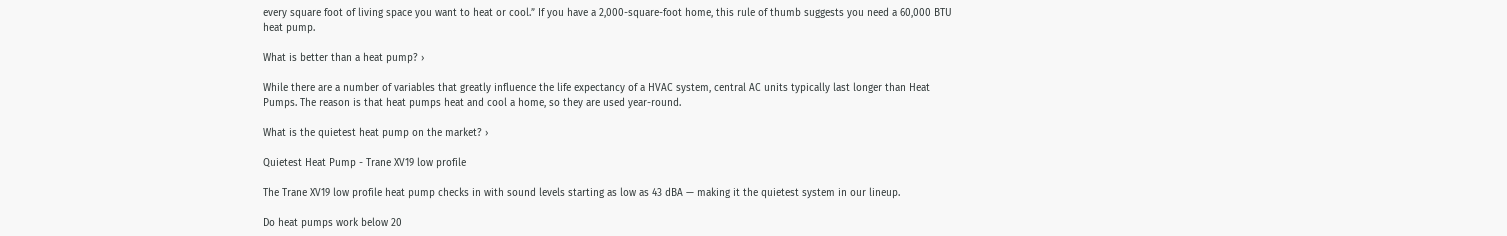every square foot of living space you want to heat or cool.” If you have a 2,000-square-foot home, this rule of thumb suggests you need a 60,000 BTU heat pump.

What is better than a heat pump? ›

While there are a number of variables that greatly influence the life expectancy of a HVAC system, central AC units typically last longer than Heat Pumps. The reason is that heat pumps heat and cool a home, so they are used year-round.

What is the quietest heat pump on the market? ›

Quietest Heat Pump - Trane XV19 low profile

The Trane XV19 low profile heat pump checks in with sound levels starting as low as 43 dBA — making it the quietest system in our lineup.

Do heat pumps work below 20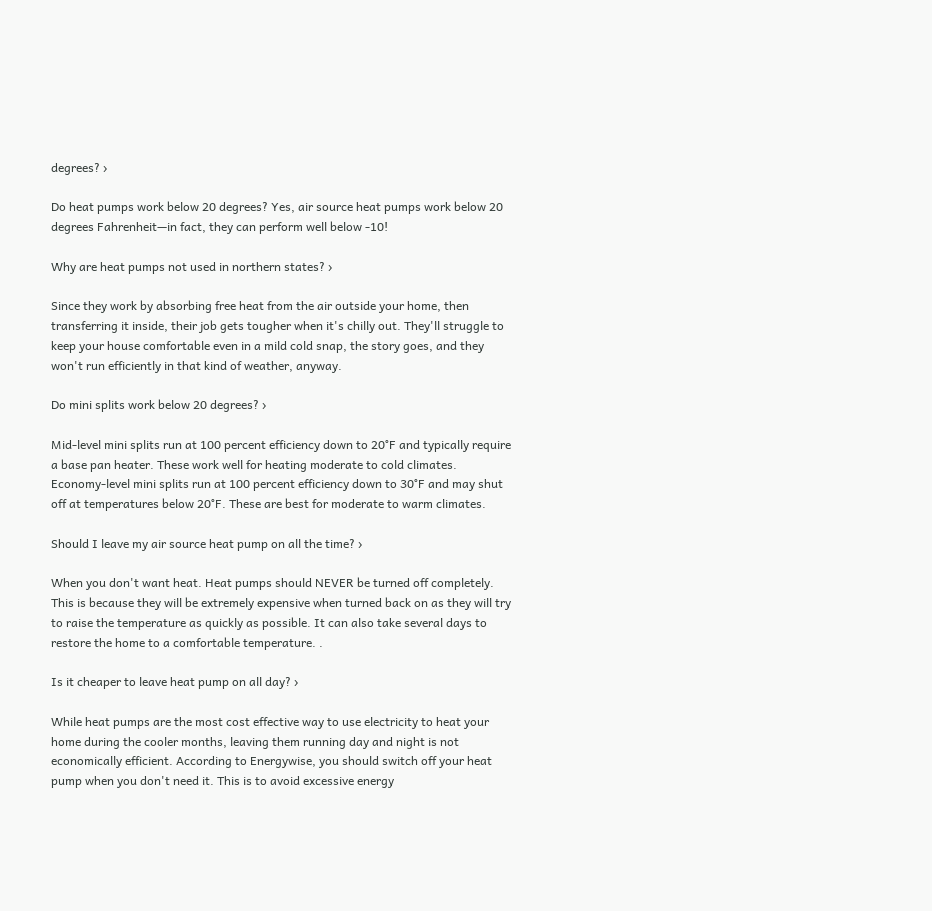degrees? ›

Do heat pumps work below 20 degrees? Yes, air source heat pumps work below 20 degrees Fahrenheit—in fact, they can perform well below -10!

Why are heat pumps not used in northern states? ›

Since they work by absorbing free heat from the air outside your home, then transferring it inside, their job gets tougher when it's chilly out. They'll struggle to keep your house comfortable even in a mild cold snap, the story goes, and they won't run efficiently in that kind of weather, anyway.

Do mini splits work below 20 degrees? ›

Mid-level mini splits run at 100 percent efficiency down to 20°F and typically require a base pan heater. These work well for heating moderate to cold climates. Economy-level mini splits run at 100 percent efficiency down to 30°F and may shut off at temperatures below 20°F. These are best for moderate to warm climates.

Should I leave my air source heat pump on all the time? ›

When you don't want heat. Heat pumps should NEVER be turned off completely. This is because they will be extremely expensive when turned back on as they will try to raise the temperature as quickly as possible. It can also take several days to restore the home to a comfortable temperature. .

Is it cheaper to leave heat pump on all day? ›

While heat pumps are the most cost effective way to use electricity to heat your home during the cooler months, leaving them running day and night is not economically efficient. According to Energywise, you should switch off your heat pump when you don't need it. This is to avoid excessive energy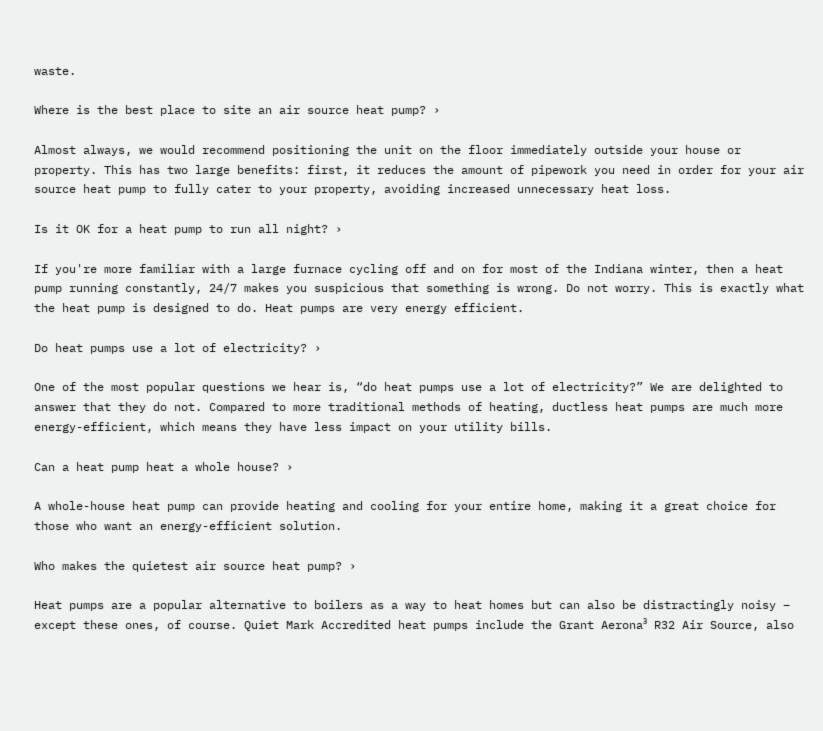waste.

Where is the best place to site an air source heat pump? ›

Almost always, we would recommend positioning the unit on the floor immediately outside your house or property. This has two large benefits: first, it reduces the amount of pipework you need in order for your air source heat pump to fully cater to your property, avoiding increased unnecessary heat loss.

Is it OK for a heat pump to run all night? ›

If you're more familiar with a large furnace cycling off and on for most of the Indiana winter, then a heat pump running constantly, 24/7 makes you suspicious that something is wrong. Do not worry. This is exactly what the heat pump is designed to do. Heat pumps are very energy efficient.

Do heat pumps use a lot of electricity? ›

One of the most popular questions we hear is, “do heat pumps use a lot of electricity?” We are delighted to answer that they do not. Compared to more traditional methods of heating, ductless heat pumps are much more energy-efficient, which means they have less impact on your utility bills.

Can a heat pump heat a whole house? ›

A whole-house heat pump can provide heating and cooling for your entire home, making it a great choice for those who want an energy-efficient solution.

Who makes the quietest air source heat pump? ›

Heat pumps are a popular alternative to boilers as a way to heat homes but can also be distractingly noisy – except these ones, of course. Quiet Mark Accredited heat pumps include the Grant Aerona³ R32 Air Source, also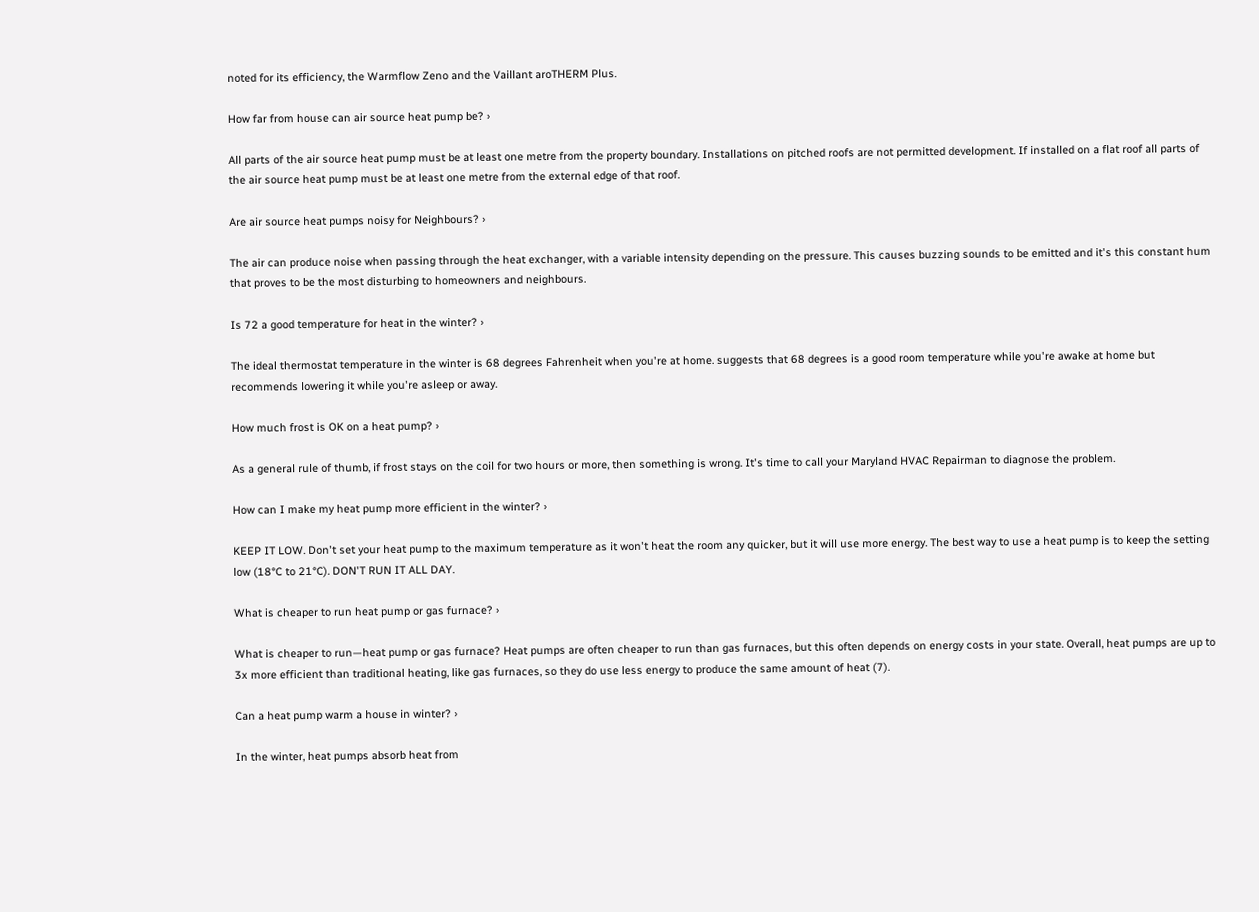noted for its efficiency, the Warmflow Zeno and the Vaillant aroTHERM Plus.

How far from house can air source heat pump be? ›

All parts of the air source heat pump must be at least one metre from the property boundary. Installations on pitched roofs are not permitted development. If installed on a flat roof all parts of the air source heat pump must be at least one metre from the external edge of that roof.

Are air source heat pumps noisy for Neighbours? ›

The air can produce noise when passing through the heat exchanger, with a variable intensity depending on the pressure. This causes buzzing sounds to be emitted and it's this constant hum that proves to be the most disturbing to homeowners and neighbours.

Is 72 a good temperature for heat in the winter? ›

The ideal thermostat temperature in the winter is 68 degrees Fahrenheit when you're at home. suggests that 68 degrees is a good room temperature while you're awake at home but recommends lowering it while you're asleep or away.

How much frost is OK on a heat pump? ›

As a general rule of thumb, if frost stays on the coil for two hours or more, then something is wrong. It's time to call your Maryland HVAC Repairman to diagnose the problem.

How can I make my heat pump more efficient in the winter? ›

KEEP IT LOW. Don't set your heat pump to the maximum temperature as it won't heat the room any quicker, but it will use more energy. The best way to use a heat pump is to keep the setting low (18°C to 21°C). DON'T RUN IT ALL DAY.

What is cheaper to run heat pump or gas furnace? ›

What is cheaper to run—heat pump or gas furnace? Heat pumps are often cheaper to run than gas furnaces, but this often depends on energy costs in your state. Overall, heat pumps are up to 3x more efficient than traditional heating, like gas furnaces, so they do use less energy to produce the same amount of heat (7).

Can a heat pump warm a house in winter? ›

In the winter, heat pumps absorb heat from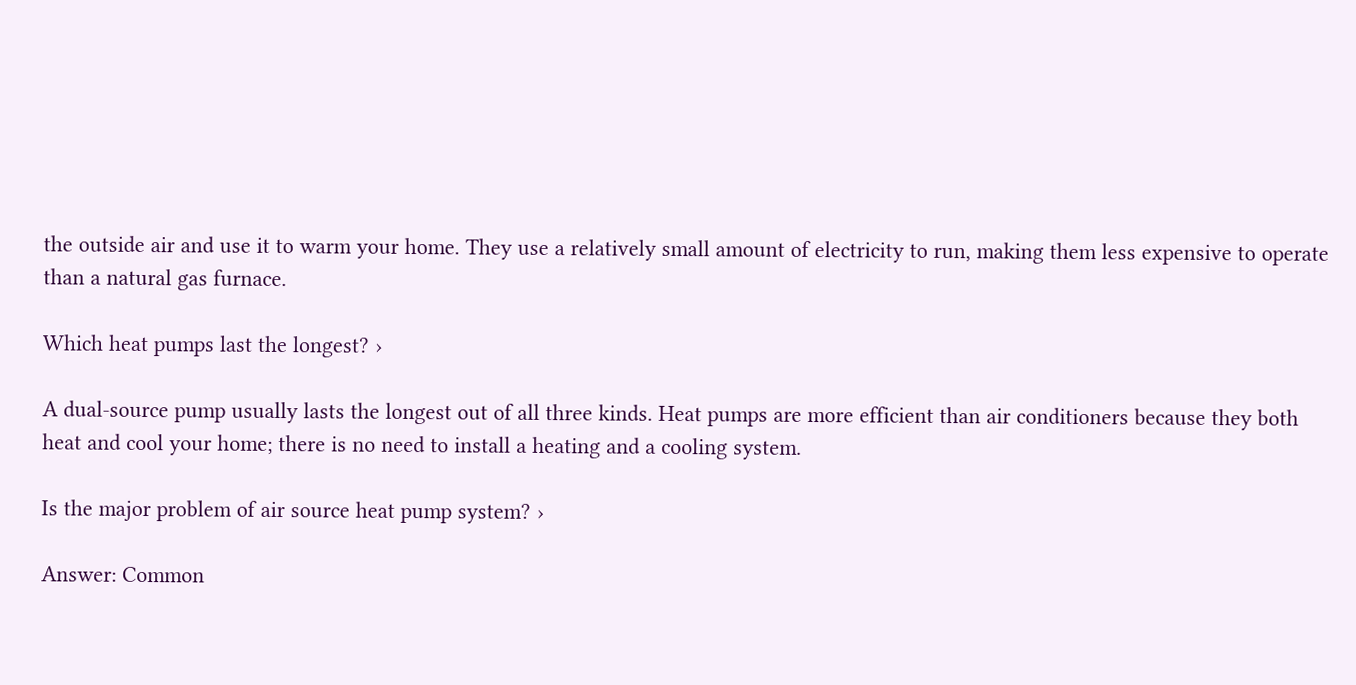the outside air and use it to warm your home. They use a relatively small amount of electricity to run, making them less expensive to operate than a natural gas furnace.

Which heat pumps last the longest? ›

A dual-source pump usually lasts the longest out of all three kinds. Heat pumps are more efficient than air conditioners because they both heat and cool your home; there is no need to install a heating and a cooling system.

Is the major problem of air source heat pump system? ›

Answer: Common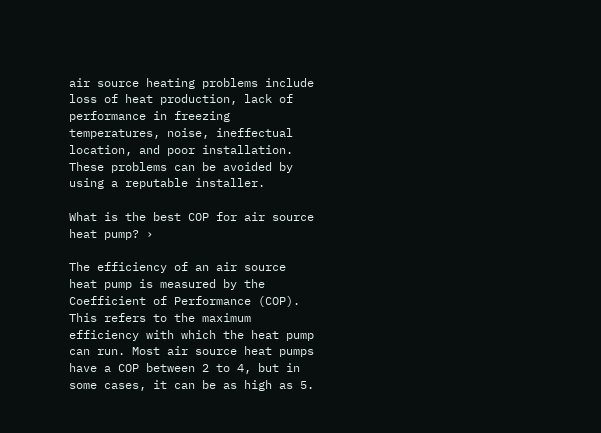air source heating problems include loss of heat production, lack of performance in freezing temperatures, noise, ineffectual location, and poor installation. These problems can be avoided by using a reputable installer.

What is the best COP for air source heat pump? ›

The efficiency of an air source heat pump is measured by the Coefficient of Performance (COP). This refers to the maximum efficiency with which the heat pump can run. Most air source heat pumps have a COP between 2 to 4, but in some cases, it can be as high as 5.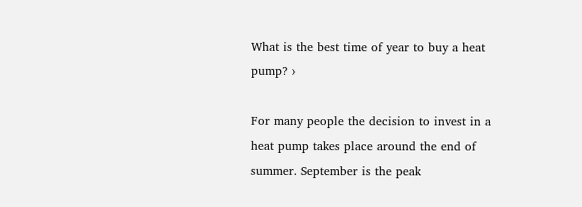What is the best time of year to buy a heat pump? ›

For many people the decision to invest in a heat pump takes place around the end of summer. September is the peak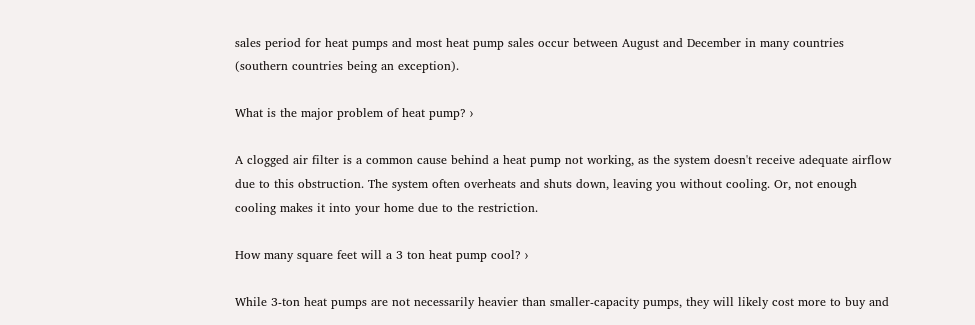sales period for heat pumps and most heat pump sales occur between August and December in many countries (southern countries being an exception).

What is the major problem of heat pump? ›

A clogged air filter is a common cause behind a heat pump not working, as the system doesn't receive adequate airflow due to this obstruction. The system often overheats and shuts down, leaving you without cooling. Or, not enough cooling makes it into your home due to the restriction.

How many square feet will a 3 ton heat pump cool? ›

While 3-ton heat pumps are not necessarily heavier than smaller-capacity pumps, they will likely cost more to buy and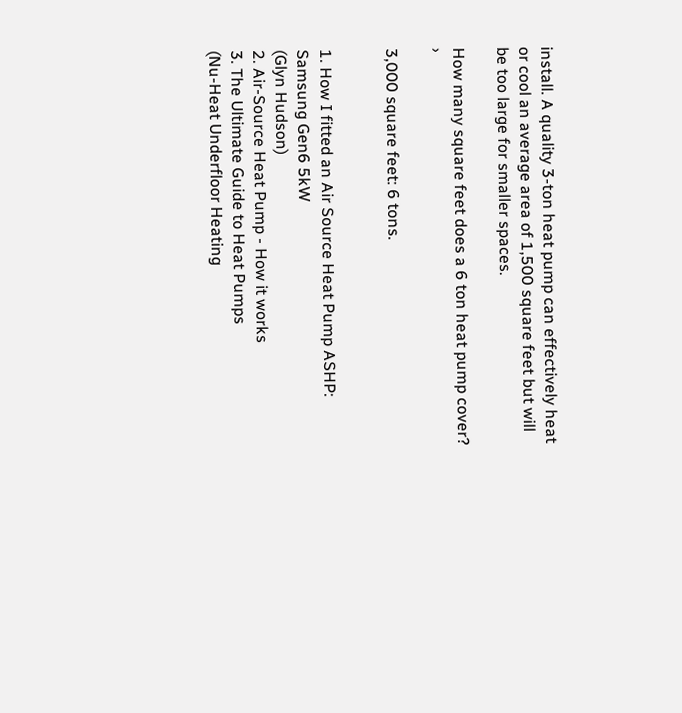install. A quality 3-ton heat pump can effectively heat or cool an average area of 1,500 square feet but will be too large for smaller spaces.

How many square feet does a 6 ton heat pump cover? ›

3,000 square feet: 6 tons.


1. How I fitted an Air Source Heat Pump ASHP: Samsung Gen6 5kW
(Glyn Hudson)
2. Air-Source Heat Pump - How it works
3. The Ultimate Guide to Heat Pumps
(Nu-Heat Underfloor Heating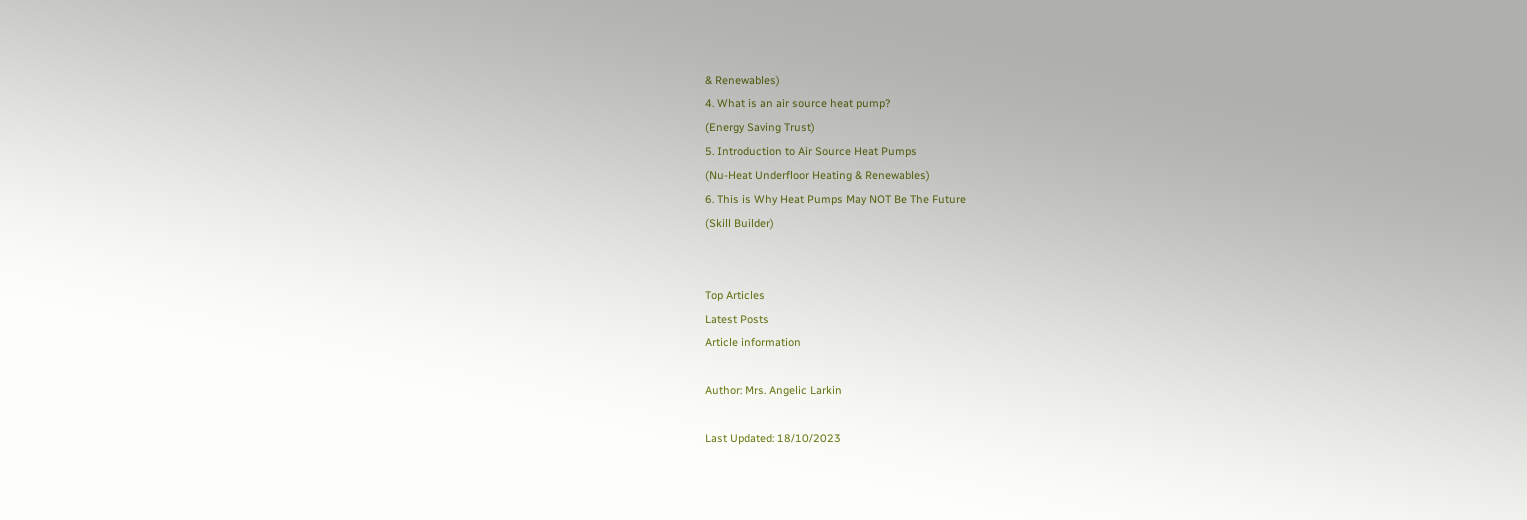& Renewables)
4. What is an air source heat pump?
(Energy Saving Trust)
5. Introduction to Air Source Heat Pumps
(Nu-Heat Underfloor Heating & Renewables)
6. This is Why Heat Pumps May NOT Be The Future
(Skill Builder)


Top Articles
Latest Posts
Article information

Author: Mrs. Angelic Larkin

Last Updated: 18/10/2023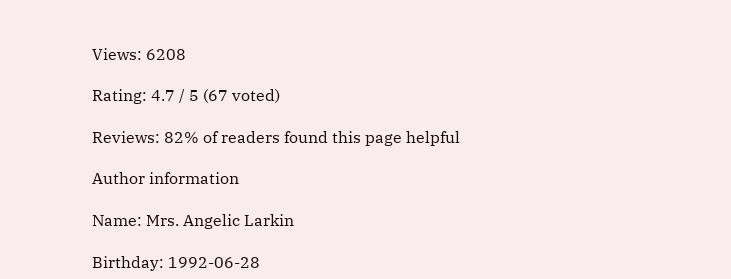Views: 6208

Rating: 4.7 / 5 (67 voted)

Reviews: 82% of readers found this page helpful

Author information

Name: Mrs. Angelic Larkin

Birthday: 1992-06-28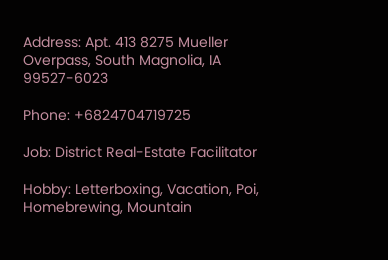Address: Apt. 413 8275 Mueller Overpass, South Magnolia, IA 99527-6023

Phone: +6824704719725

Job: District Real-Estate Facilitator

Hobby: Letterboxing, Vacation, Poi, Homebrewing, Mountain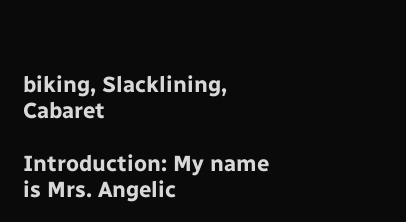biking, Slacklining, Cabaret

Introduction: My name is Mrs. Angelic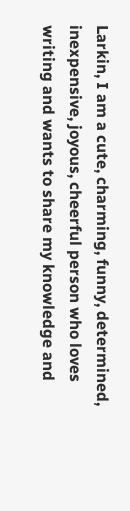Larkin, I am a cute, charming, funny, determined, inexpensive, joyous, cheerful person who loves writing and wants to share my knowledge and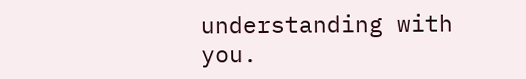understanding with you.